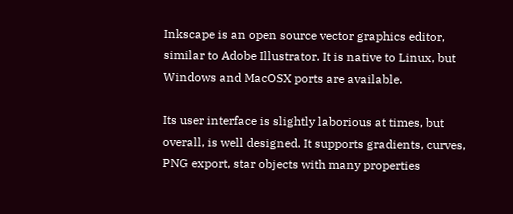Inkscape is an open source vector graphics editor, similar to Adobe Illustrator. It is native to Linux, but Windows and MacOSX ports are available.

Its user interface is slightly laborious at times, but overall, is well designed. It supports gradients, curves, PNG export, star objects with many properties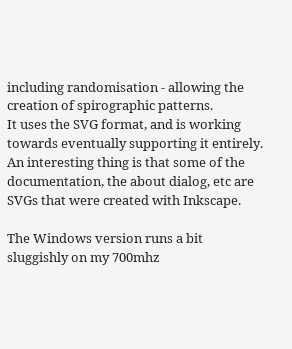including randomisation - allowing the creation of spirographic patterns.
It uses the SVG format, and is working towards eventually supporting it entirely.
An interesting thing is that some of the documentation, the about dialog, etc are SVGs that were created with Inkscape.

The Windows version runs a bit sluggishly on my 700mhz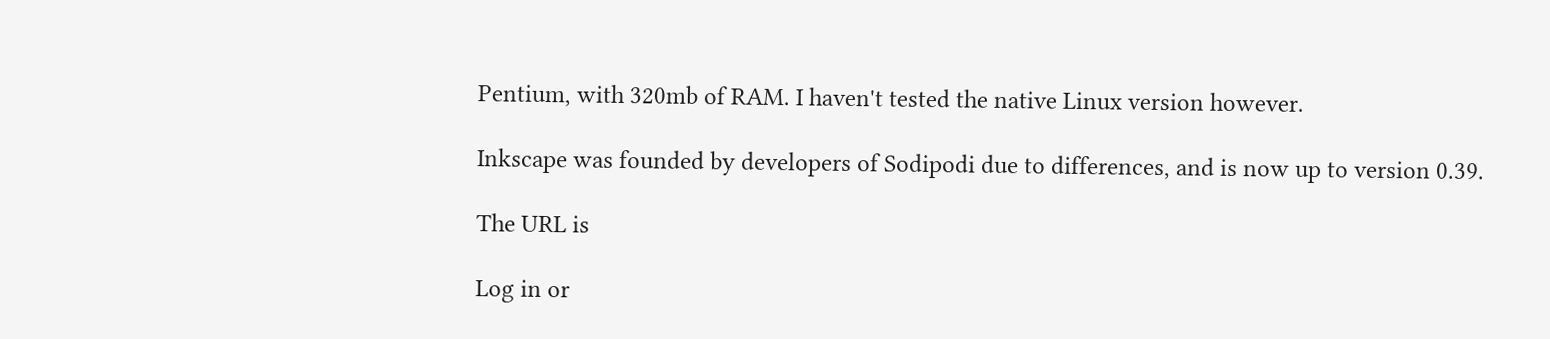Pentium, with 320mb of RAM. I haven't tested the native Linux version however.

Inkscape was founded by developers of Sodipodi due to differences, and is now up to version 0.39.

The URL is

Log in or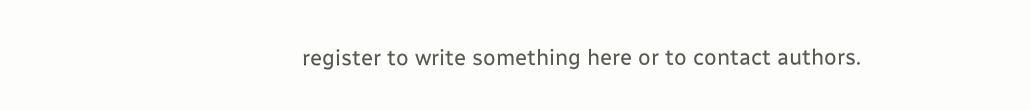register to write something here or to contact authors.